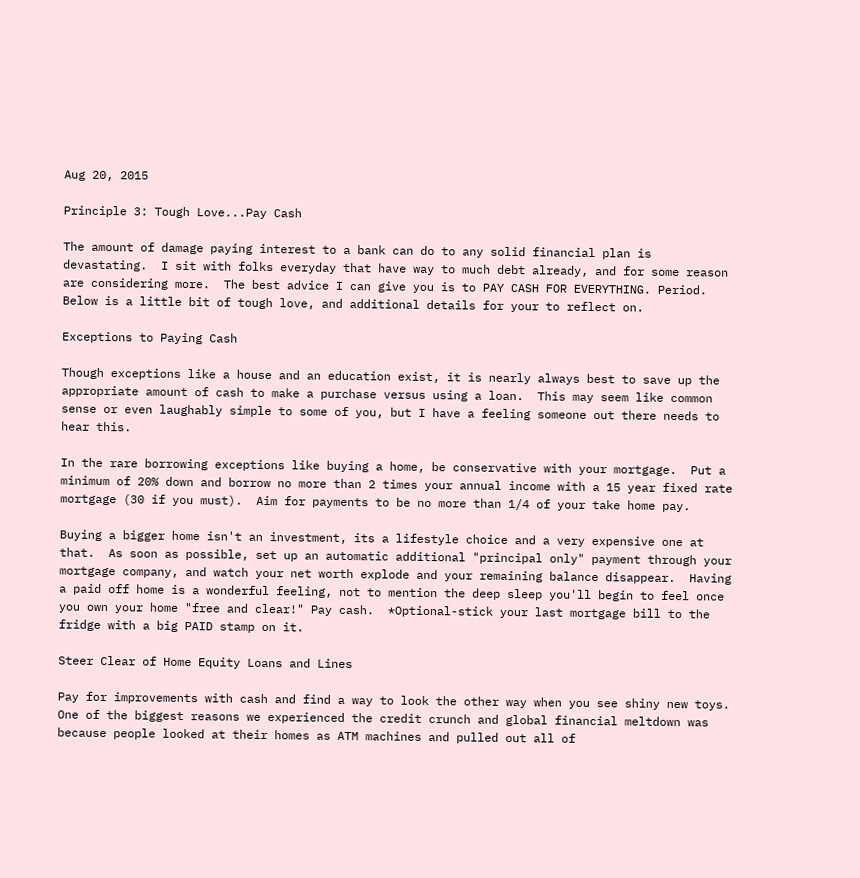Aug 20, 2015

Principle 3: Tough Love...Pay Cash

The amount of damage paying interest to a bank can do to any solid financial plan is devastating.  I sit with folks everyday that have way to much debt already, and for some reason are considering more.  The best advice I can give you is to PAY CASH FOR EVERYTHING. Period.  Below is a little bit of tough love, and additional details for your to reflect on.

Exceptions to Paying Cash

Though exceptions like a house and an education exist, it is nearly always best to save up the appropriate amount of cash to make a purchase versus using a loan.  This may seem like common sense or even laughably simple to some of you, but I have a feeling someone out there needs to hear this.

In the rare borrowing exceptions like buying a home, be conservative with your mortgage.  Put a minimum of 20% down and borrow no more than 2 times your annual income with a 15 year fixed rate mortgage (30 if you must).  Aim for payments to be no more than 1/4 of your take home pay.

Buying a bigger home isn't an investment, its a lifestyle choice and a very expensive one at that.  As soon as possible, set up an automatic additional "principal only" payment through your mortgage company, and watch your net worth explode and your remaining balance disappear.  Having a paid off home is a wonderful feeling, not to mention the deep sleep you'll begin to feel once you own your home "free and clear!" Pay cash.  *Optional-stick your last mortgage bill to the fridge with a big PAID stamp on it.

Steer Clear of Home Equity Loans and Lines

Pay for improvements with cash and find a way to look the other way when you see shiny new toys.  One of the biggest reasons we experienced the credit crunch and global financial meltdown was because people looked at their homes as ATM machines and pulled out all of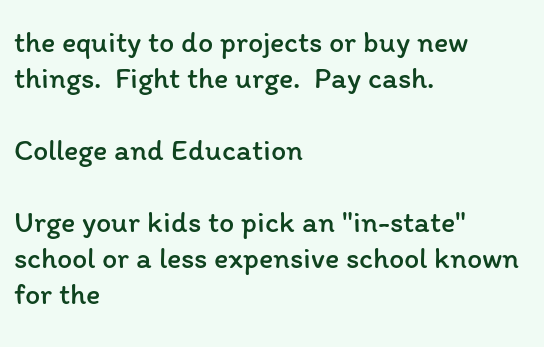the equity to do projects or buy new things.  Fight the urge.  Pay cash.

College and Education

Urge your kids to pick an "in-state" school or a less expensive school known for the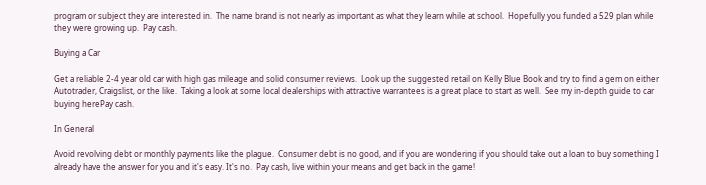program or subject they are interested in.  The name brand is not nearly as important as what they learn while at school.  Hopefully you funded a 529 plan while they were growing up.  Pay cash.

Buying a Car

Get a reliable 2-4 year old car with high gas mileage and solid consumer reviews.  Look up the suggested retail on Kelly Blue Book and try to find a gem on either Autotrader, Craigslist, or the like.  Taking a look at some local dealerships with attractive warrantees is a great place to start as well.  See my in-depth guide to car buying herePay cash.

In General

Avoid revolving debt or monthly payments like the plague.  Consumer debt is no good, and if you are wondering if you should take out a loan to buy something I already have the answer for you and it's easy. It's no.  Pay cash, live within your means and get back in the game!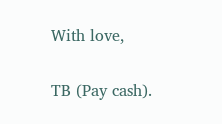With love,

TB (Pay cash).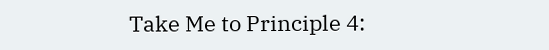Take Me to Principle 4: